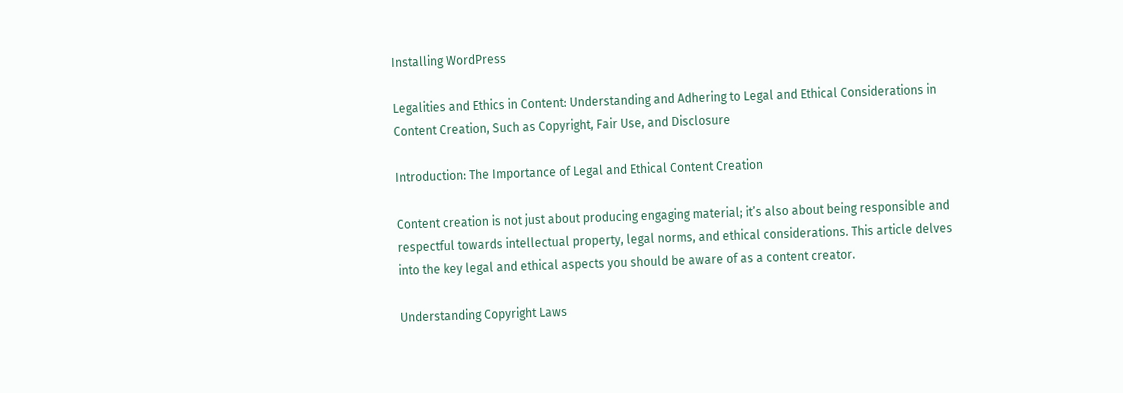Installing WordPress

Legalities and Ethics in Content: Understanding and Adhering to Legal and Ethical Considerations in Content Creation, Such as Copyright, Fair Use, and Disclosure

Introduction: The Importance of Legal and Ethical Content Creation

Content creation is not just about producing engaging material; it’s also about being responsible and respectful towards intellectual property, legal norms, and ethical considerations. This article delves into the key legal and ethical aspects you should be aware of as a content creator.

Understanding Copyright Laws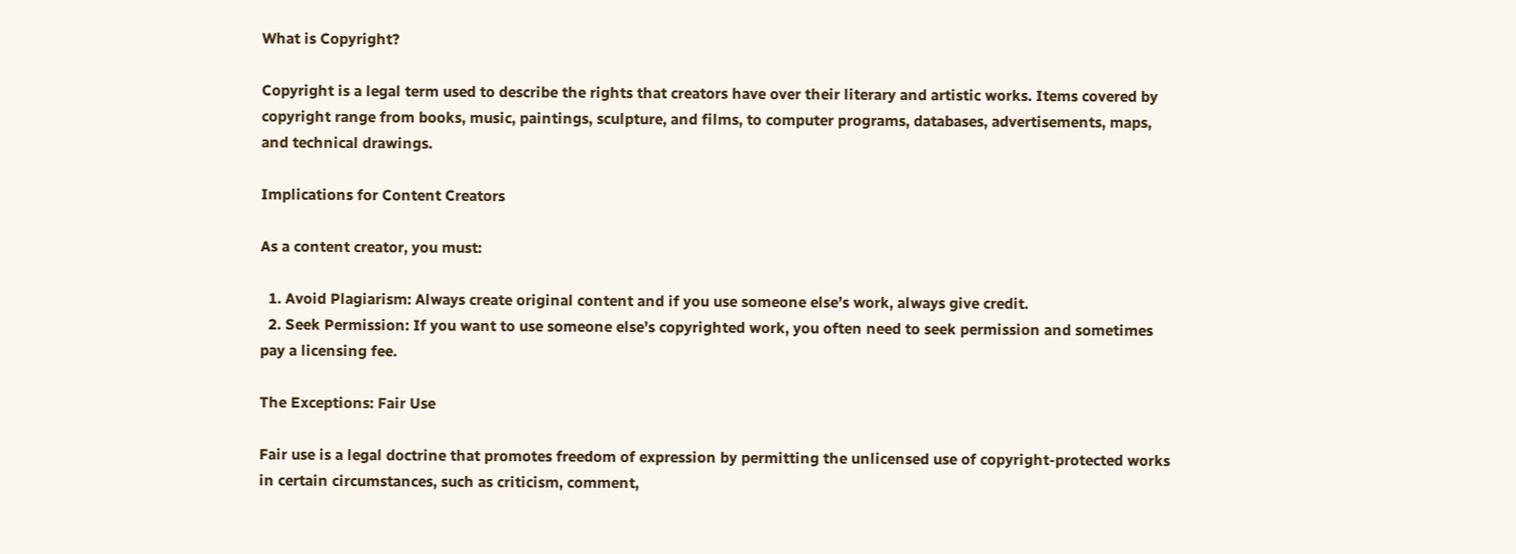What is Copyright?

Copyright is a legal term used to describe the rights that creators have over their literary and artistic works. Items covered by copyright range from books, music, paintings, sculpture, and films, to computer programs, databases, advertisements, maps, and technical drawings.

Implications for Content Creators

As a content creator, you must:

  1. Avoid Plagiarism: Always create original content and if you use someone else’s work, always give credit.
  2. Seek Permission: If you want to use someone else’s copyrighted work, you often need to seek permission and sometimes pay a licensing fee.

The Exceptions: Fair Use

Fair use is a legal doctrine that promotes freedom of expression by permitting the unlicensed use of copyright-protected works in certain circumstances, such as criticism, comment,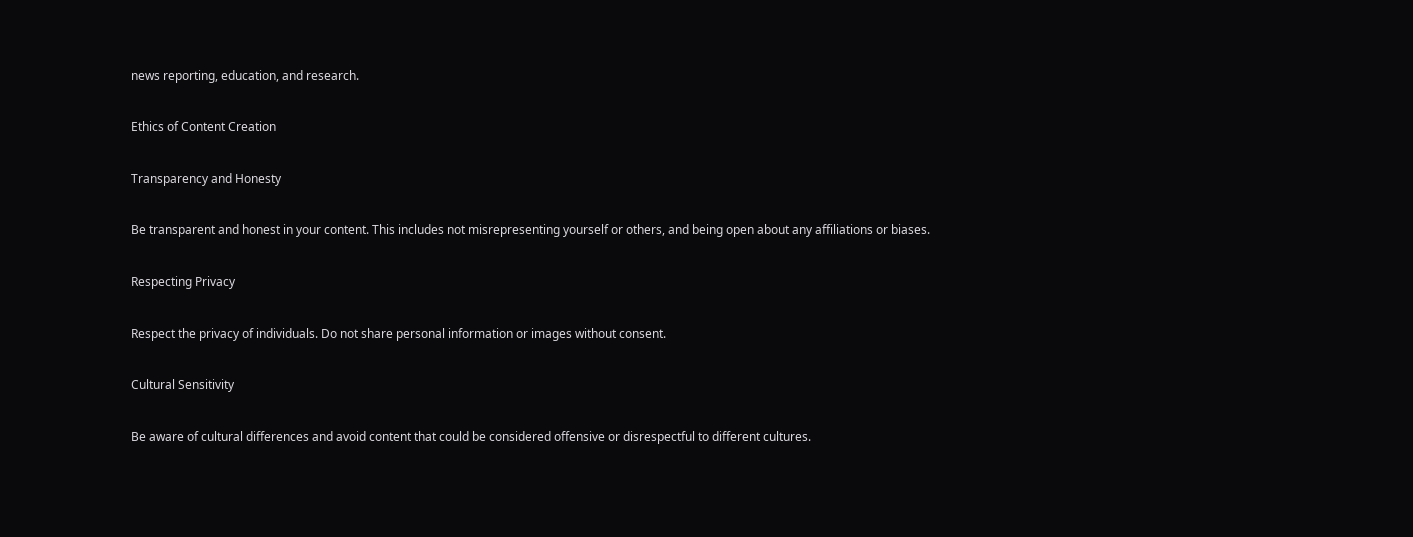news reporting, education, and research.

Ethics of Content Creation

Transparency and Honesty

Be transparent and honest in your content. This includes not misrepresenting yourself or others, and being open about any affiliations or biases.

Respecting Privacy

Respect the privacy of individuals. Do not share personal information or images without consent.

Cultural Sensitivity

Be aware of cultural differences and avoid content that could be considered offensive or disrespectful to different cultures.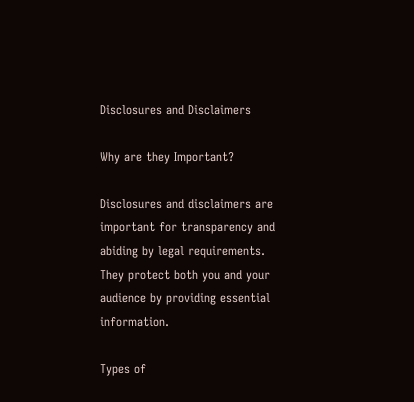Disclosures and Disclaimers

Why are they Important?

Disclosures and disclaimers are important for transparency and abiding by legal requirements. They protect both you and your audience by providing essential information.

Types of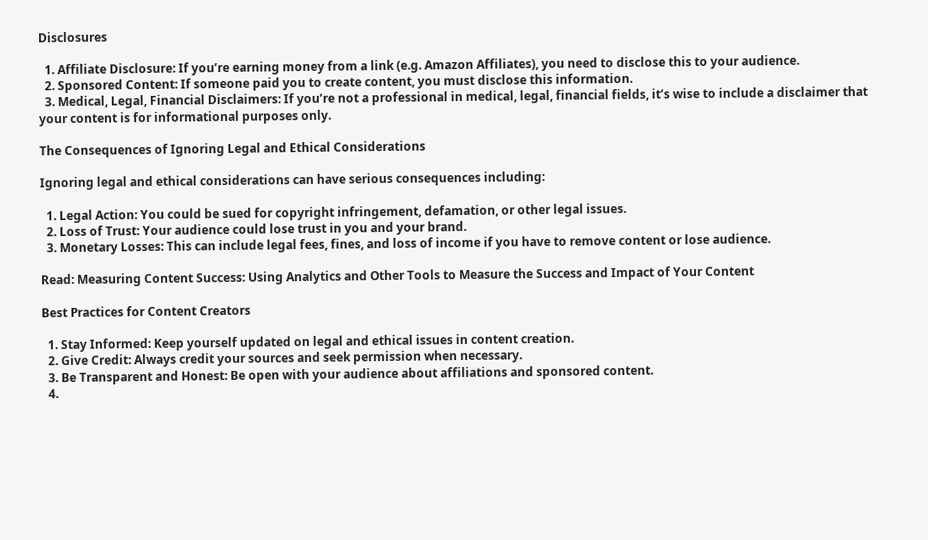Disclosures

  1. Affiliate Disclosure: If you’re earning money from a link (e.g. Amazon Affiliates), you need to disclose this to your audience.
  2. Sponsored Content: If someone paid you to create content, you must disclose this information.
  3. Medical, Legal, Financial Disclaimers: If you’re not a professional in medical, legal, financial fields, it’s wise to include a disclaimer that your content is for informational purposes only.

The Consequences of Ignoring Legal and Ethical Considerations

Ignoring legal and ethical considerations can have serious consequences including:

  1. Legal Action: You could be sued for copyright infringement, defamation, or other legal issues.
  2. Loss of Trust: Your audience could lose trust in you and your brand.
  3. Monetary Losses: This can include legal fees, fines, and loss of income if you have to remove content or lose audience.

Read: Measuring Content Success: Using Analytics and Other Tools to Measure the Success and Impact of Your Content

Best Practices for Content Creators

  1. Stay Informed: Keep yourself updated on legal and ethical issues in content creation.
  2. Give Credit: Always credit your sources and seek permission when necessary.
  3. Be Transparent and Honest: Be open with your audience about affiliations and sponsored content.
  4.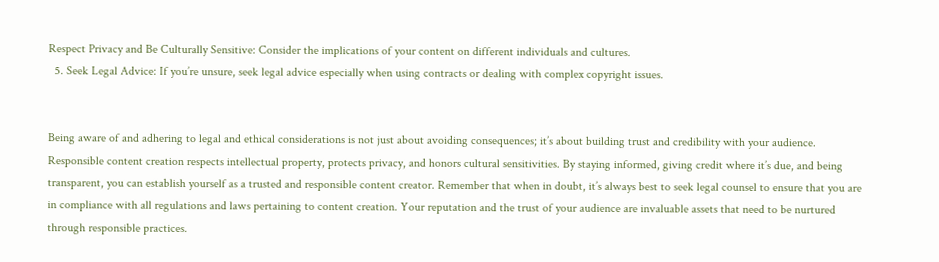Respect Privacy and Be Culturally Sensitive: Consider the implications of your content on different individuals and cultures.
  5. Seek Legal Advice: If you’re unsure, seek legal advice especially when using contracts or dealing with complex copyright issues.


Being aware of and adhering to legal and ethical considerations is not just about avoiding consequences; it’s about building trust and credibility with your audience. Responsible content creation respects intellectual property, protects privacy, and honors cultural sensitivities. By staying informed, giving credit where it’s due, and being transparent, you can establish yourself as a trusted and responsible content creator. Remember that when in doubt, it’s always best to seek legal counsel to ensure that you are in compliance with all regulations and laws pertaining to content creation. Your reputation and the trust of your audience are invaluable assets that need to be nurtured through responsible practices.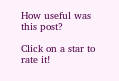How useful was this post?

Click on a star to rate it!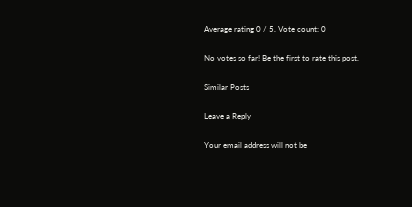Average rating 0 / 5. Vote count: 0

No votes so far! Be the first to rate this post.

Similar Posts

Leave a Reply

Your email address will not be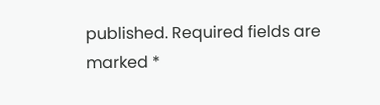published. Required fields are marked *